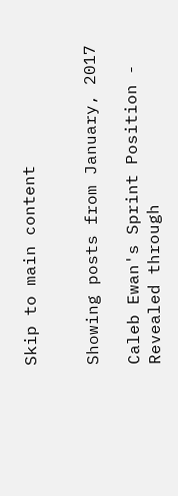Skip to main content


Showing posts from January, 2017

Caleb Ewan's Sprint Position - Revealed through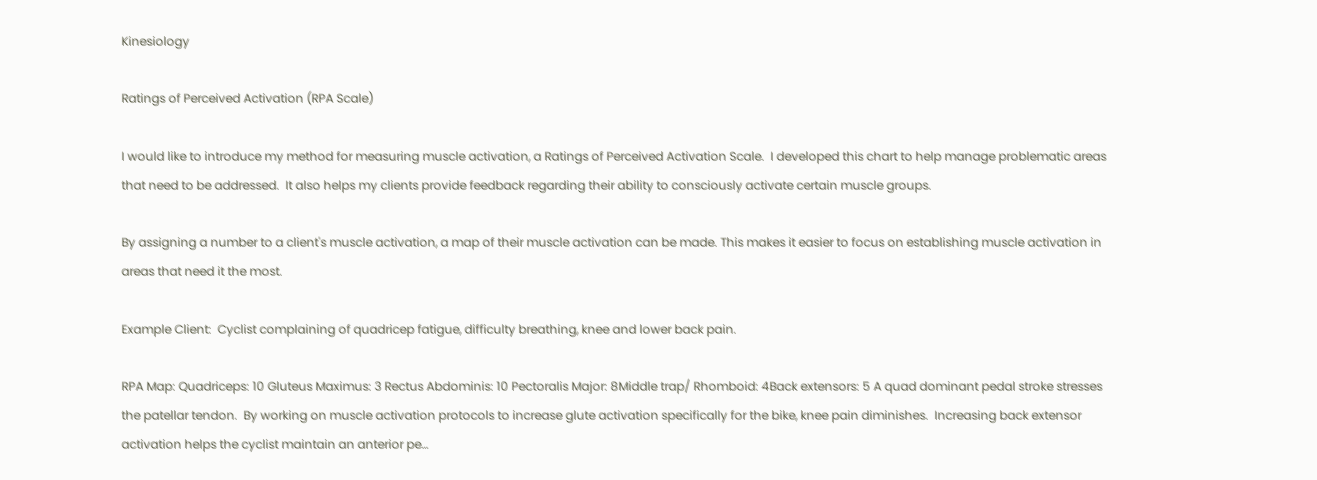Kinesiology

Ratings of Perceived Activation (RPA Scale)

I would like to introduce my method for measuring muscle activation, a Ratings of Perceived Activation Scale.  I developed this chart to help manage problematic areas that need to be addressed.  It also helps my clients provide feedback regarding their ability to consciously activate certain muscle groups.

By assigning a number to a client's muscle activation, a map of their muscle activation can be made. This makes it easier to focus on establishing muscle activation in areas that need it the most.

Example Client:  Cyclist complaining of quadricep fatigue, difficulty breathing, knee and lower back pain.

RPA Map: Quadriceps: 10 Gluteus Maximus: 3 Rectus Abdominis: 10 Pectoralis Major: 8Middle trap/ Rhomboid: 4Back extensors: 5 A quad dominant pedal stroke stresses the patellar tendon.  By working on muscle activation protocols to increase glute activation specifically for the bike, knee pain diminishes.  Increasing back extensor activation helps the cyclist maintain an anterior pe…